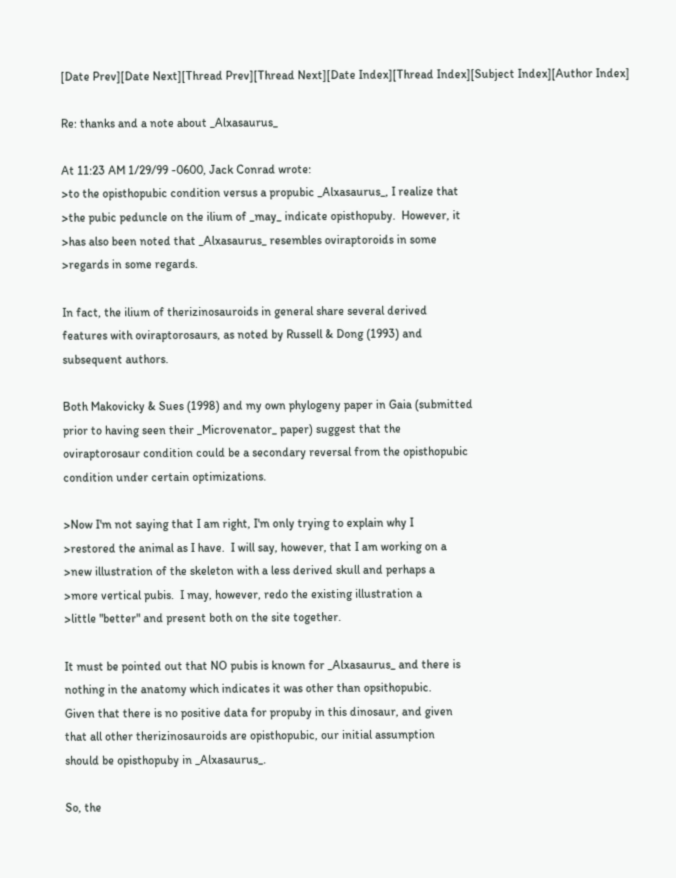[Date Prev][Date Next][Thread Prev][Thread Next][Date Index][Thread Index][Subject Index][Author Index]

Re: thanks and a note about _Alxasaurus_

At 11:23 AM 1/29/99 -0600, Jack Conrad wrote:
>to the opisthopubic condition versus a propubic _Alxasaurus_, I realize that
>the pubic peduncle on the ilium of _may_ indicate opisthopuby.  However, it
>has also been noted that _Alxasaurus_ resembles oviraptoroids in some
>regards in some regards.

In fact, the ilium of therizinosauroids in general share several derived
features with oviraptorosaurs, as noted by Russell & Dong (1993) and
subsequent authors.

Both Makovicky & Sues (1998) and my own phylogeny paper in Gaia (submitted
prior to having seen their _Microvenator_ paper) suggest that the
oviraptorosaur condition could be a secondary reversal from the opisthopubic
condition under certain optimizations.

>Now I'm not saying that I am right, I'm only trying to explain why I
>restored the animal as I have.  I will say, however, that I am working on a
>new illustration of the skeleton with a less derived skull and perhaps a
>more vertical pubis.  I may, however, redo the existing illustration a
>little "better" and present both on the site together.

It must be pointed out that NO pubis is known for _Alxasaurus_ and there is
nothing in the anatomy which indicates it was other than opsithopubic.
Given that there is no positive data for propuby in this dinosaur, and given
that all other therizinosauroids are opisthopubic, our initial assumption
should be opisthopuby in _Alxasaurus_.

So, the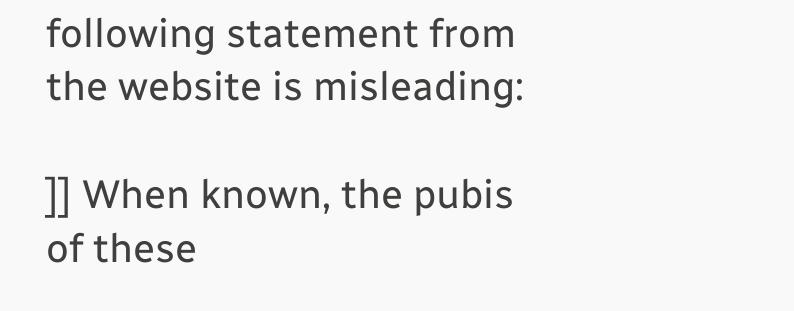following statement from the website is misleading:

]] When known, the pubis of these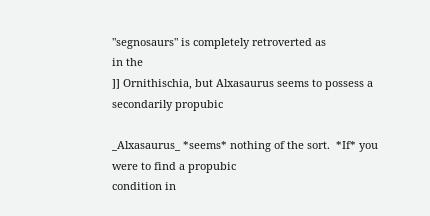"segnosaurs" is completely retroverted as
in the
]] Ornithischia, but Alxasaurus seems to possess a secondarily propubic

_Alxasaurus_ *seems* nothing of the sort.  *If* you were to find a propubic
condition in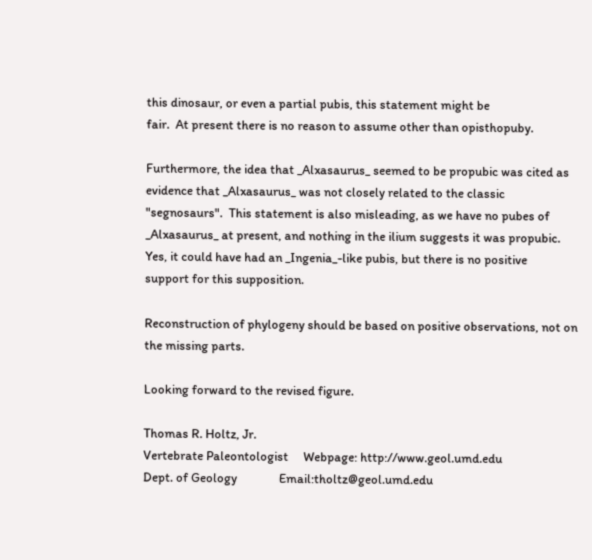this dinosaur, or even a partial pubis, this statement might be
fair.  At present there is no reason to assume other than opisthopuby.

Furthermore, the idea that _Alxasaurus_ seemed to be propubic was cited as
evidence that _Alxasaurus_ was not closely related to the classic
"segnosaurs".  This statement is also misleading, as we have no pubes of
_Alxasaurus_ at present, and nothing in the ilium suggests it was propubic.
Yes, it could have had an _Ingenia_-like pubis, but there is no positive
support for this supposition.

Reconstruction of phylogeny should be based on positive observations, not on
the missing parts.

Looking forward to the revised figure.

Thomas R. Holtz, Jr.
Vertebrate Paleontologist     Webpage: http://www.geol.umd.edu
Dept. of Geology              Email:tholtz@geol.umd.edu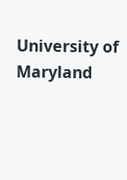University of Maryland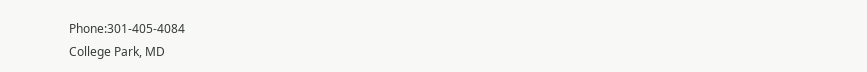Phone:301-405-4084
College Park, MD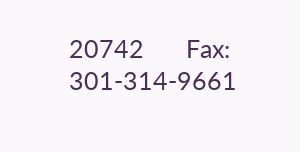20742       Fax:  301-314-9661